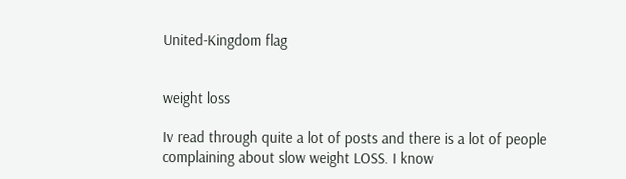United-Kingdom flag


weight loss

Iv read through quite a lot of posts and there is a lot of people complaining about slow weight LOSS. I know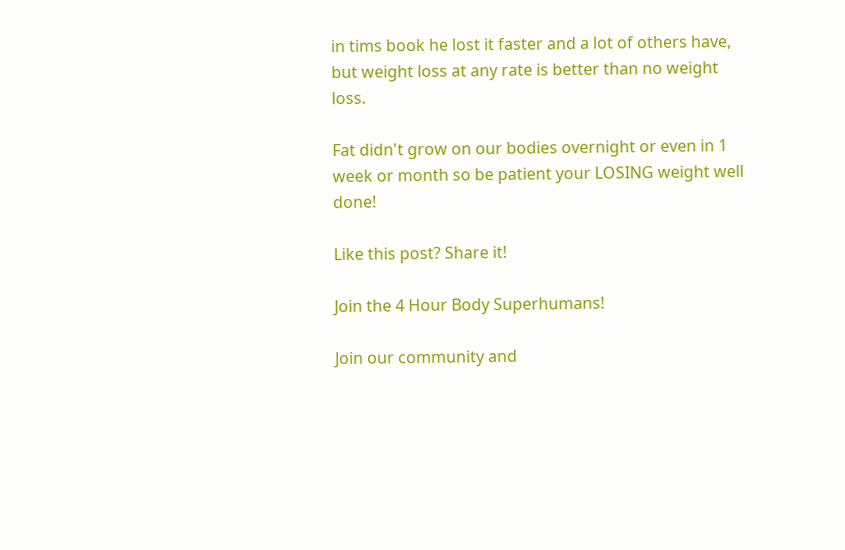in tims book he lost it faster and a lot of others have, but weight loss at any rate is better than no weight loss.

Fat didn't grow on our bodies overnight or even in 1 week or month so be patient your LOSING weight well done!

Like this post? Share it!

Join the 4 Hour Body Superhumans!

Join our community and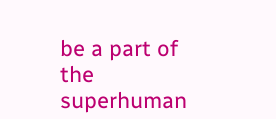be a part of the superhuman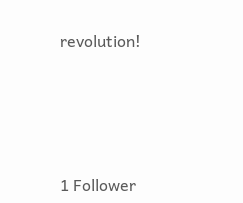revolution!




1 Follower